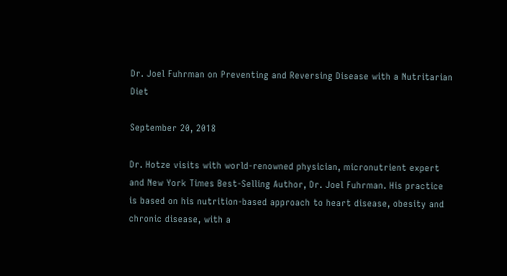Dr. Joel Fuhrman on Preventing and Reversing Disease with a Nutritarian Diet

September 20, 2018

Dr. Hotze visits with world-renowned physician, micronutrient expert and New York Times Best-Selling Author, Dr. Joel Fuhrman. His practice is based on his nutrition-based approach to heart disease, obesity and chronic disease, with a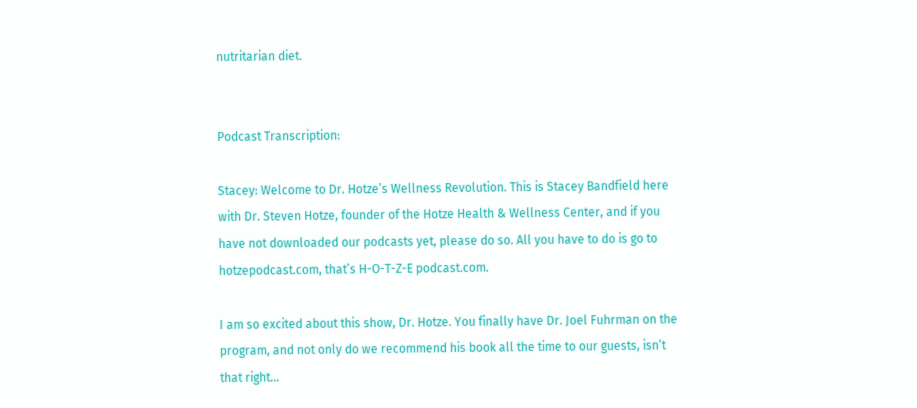nutritarian diet.


Podcast Transcription:

Stacey: Welcome to Dr. Hotze’s Wellness Revolution. This is Stacey Bandfield here with Dr. Steven Hotze, founder of the Hotze Health & Wellness Center, and if you have not downloaded our podcasts yet, please do so. All you have to do is go to hotzepodcast.com, that’s H-O-T-Z-E podcast.com.

I am so excited about this show, Dr. Hotze. You finally have Dr. Joel Fuhrman on the program, and not only do we recommend his book all the time to our guests, isn’t that right…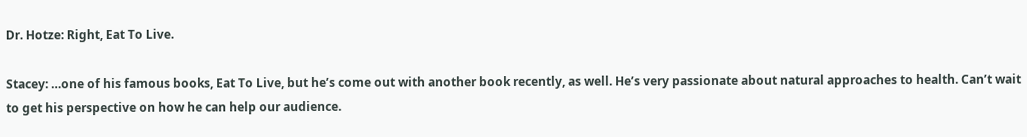Dr. Hotze: Right, Eat To Live.

Stacey: …one of his famous books, Eat To Live, but he’s come out with another book recently, as well. He’s very passionate about natural approaches to health. Can’t wait to get his perspective on how he can help our audience.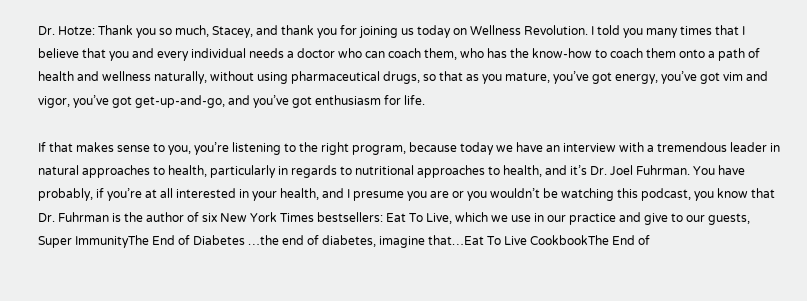Dr. Hotze: Thank you so much, Stacey, and thank you for joining us today on Wellness Revolution. I told you many times that I believe that you and every individual needs a doctor who can coach them, who has the know-how to coach them onto a path of health and wellness naturally, without using pharmaceutical drugs, so that as you mature, you’ve got energy, you’ve got vim and vigor, you’ve got get-up-and-go, and you’ve got enthusiasm for life.

If that makes sense to you, you’re listening to the right program, because today we have an interview with a tremendous leader in natural approaches to health, particularly in regards to nutritional approaches to health, and it’s Dr. Joel Fuhrman. You have probably, if you’re at all interested in your health, and I presume you are or you wouldn’t be watching this podcast, you know that Dr. Fuhrman is the author of six New York Times bestsellers: Eat To Live, which we use in our practice and give to our guests, Super ImmunityThe End of Diabetes …the end of diabetes, imagine that…Eat To Live CookbookThe End of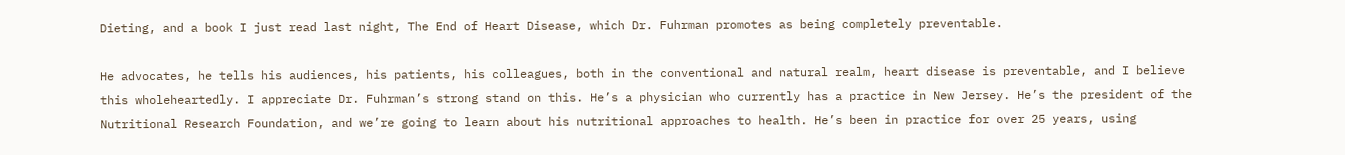Dieting, and a book I just read last night, The End of Heart Disease, which Dr. Fuhrman promotes as being completely preventable.

He advocates, he tells his audiences, his patients, his colleagues, both in the conventional and natural realm, heart disease is preventable, and I believe this wholeheartedly. I appreciate Dr. Fuhrman’s strong stand on this. He’s a physician who currently has a practice in New Jersey. He’s the president of the Nutritional Research Foundation, and we’re going to learn about his nutritional approaches to health. He’s been in practice for over 25 years, using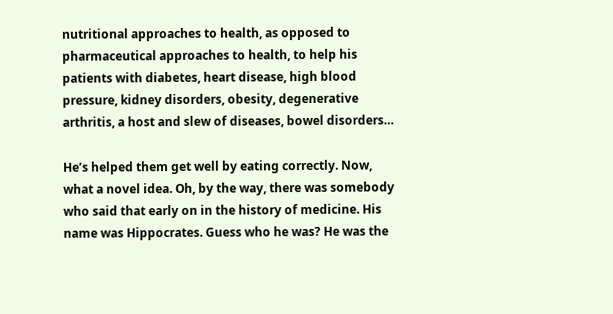nutritional approaches to health, as opposed to pharmaceutical approaches to health, to help his patients with diabetes, heart disease, high blood pressure, kidney disorders, obesity, degenerative arthritis, a host and slew of diseases, bowel disorders…

He’s helped them get well by eating correctly. Now, what a novel idea. Oh, by the way, there was somebody who said that early on in the history of medicine. His name was Hippocrates. Guess who he was? He was the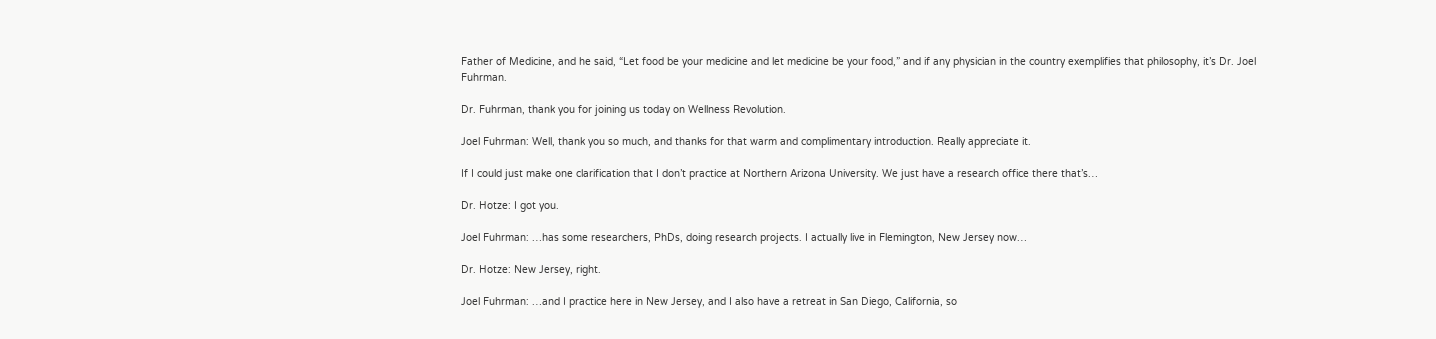Father of Medicine, and he said, “Let food be your medicine and let medicine be your food,” and if any physician in the country exemplifies that philosophy, it’s Dr. Joel Fuhrman.

Dr. Fuhrman, thank you for joining us today on Wellness Revolution.

Joel Fuhrman: Well, thank you so much, and thanks for that warm and complimentary introduction. Really appreciate it.

If I could just make one clarification that I don’t practice at Northern Arizona University. We just have a research office there that’s…

Dr. Hotze: I got you.

Joel Fuhrman: …has some researchers, PhDs, doing research projects. I actually live in Flemington, New Jersey now…

Dr. Hotze: New Jersey, right.

Joel Fuhrman: …and I practice here in New Jersey, and I also have a retreat in San Diego, California, so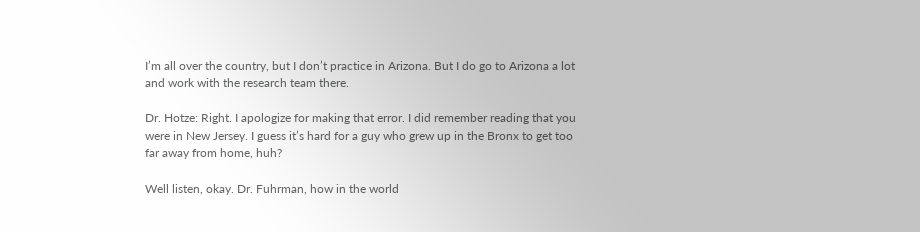I’m all over the country, but I don’t practice in Arizona. But I do go to Arizona a lot and work with the research team there.

Dr. Hotze: Right. I apologize for making that error. I did remember reading that you were in New Jersey. I guess it’s hard for a guy who grew up in the Bronx to get too far away from home, huh?

Well listen, okay. Dr. Fuhrman, how in the world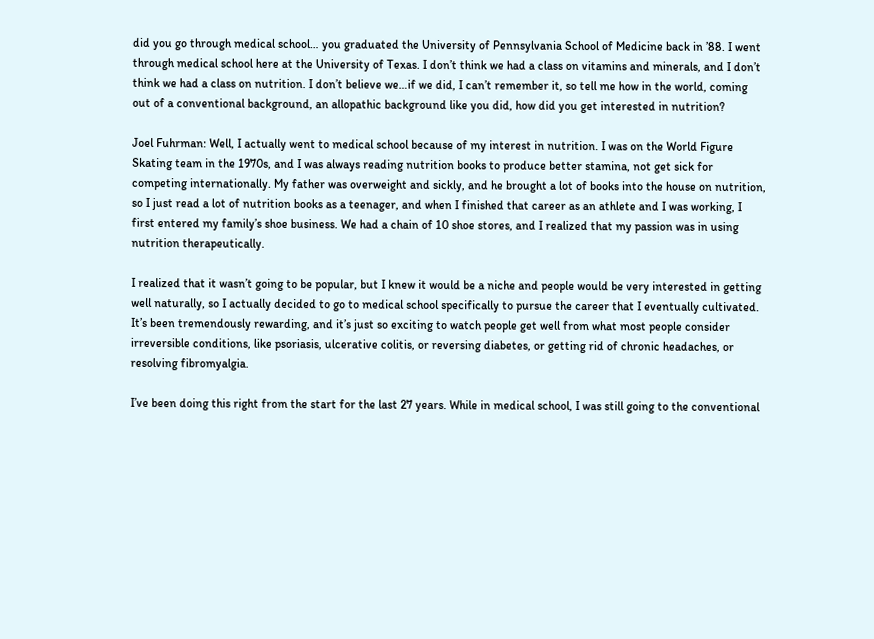did you go through medical school… you graduated the University of Pennsylvania School of Medicine back in ’88. I went through medical school here at the University of Texas. I don’t think we had a class on vitamins and minerals, and I don’t think we had a class on nutrition. I don’t believe we…if we did, I can’t remember it, so tell me how in the world, coming out of a conventional background, an allopathic background like you did, how did you get interested in nutrition?

Joel Fuhrman: Well, I actually went to medical school because of my interest in nutrition. I was on the World Figure Skating team in the 1970s, and I was always reading nutrition books to produce better stamina, not get sick for competing internationally. My father was overweight and sickly, and he brought a lot of books into the house on nutrition, so I just read a lot of nutrition books as a teenager, and when I finished that career as an athlete and I was working, I first entered my family’s shoe business. We had a chain of 10 shoe stores, and I realized that my passion was in using nutrition therapeutically.

I realized that it wasn’t going to be popular, but I knew it would be a niche and people would be very interested in getting well naturally, so I actually decided to go to medical school specifically to pursue the career that I eventually cultivated. It’s been tremendously rewarding, and it’s just so exciting to watch people get well from what most people consider irreversible conditions, like psoriasis, ulcerative colitis, or reversing diabetes, or getting rid of chronic headaches, or resolving fibromyalgia.

I’ve been doing this right from the start for the last 27 years. While in medical school, I was still going to the conventional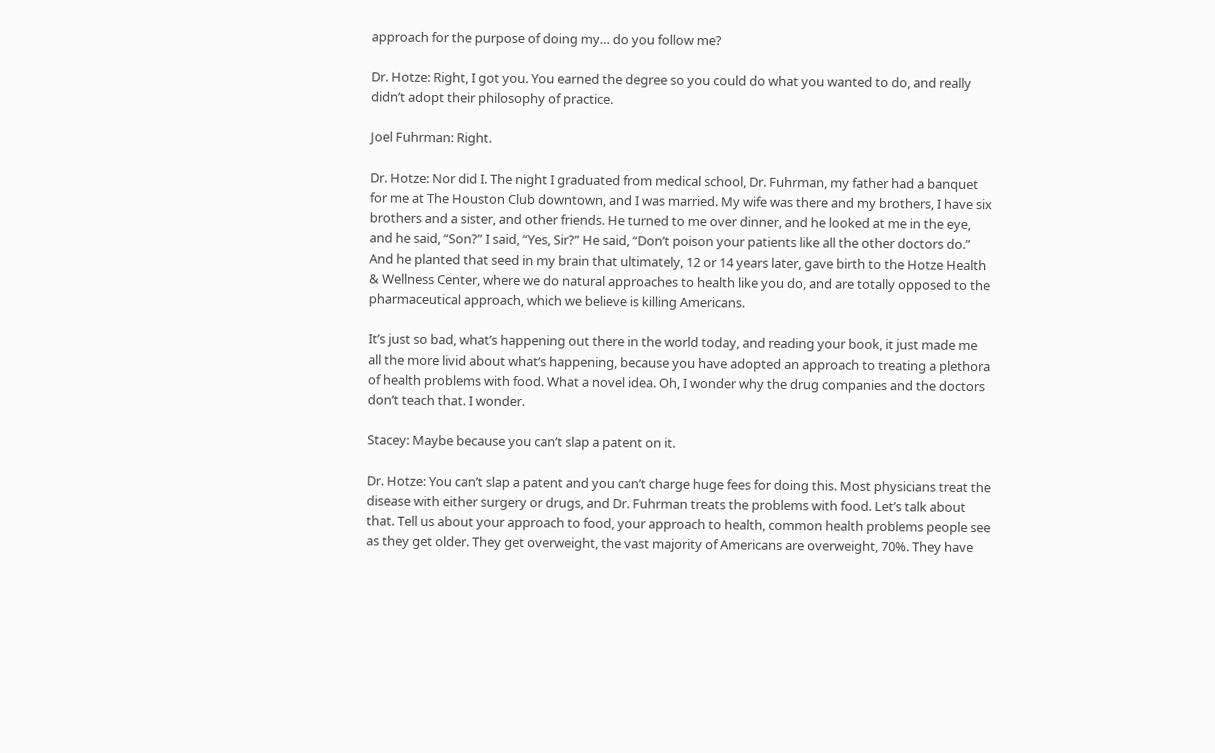approach for the purpose of doing my… do you follow me?

Dr. Hotze: Right, I got you. You earned the degree so you could do what you wanted to do, and really didn’t adopt their philosophy of practice.

Joel Fuhrman: Right.

Dr. Hotze: Nor did I. The night I graduated from medical school, Dr. Fuhrman, my father had a banquet for me at The Houston Club downtown, and I was married. My wife was there and my brothers, I have six brothers and a sister, and other friends. He turned to me over dinner, and he looked at me in the eye, and he said, “Son?” I said, “Yes, Sir?” He said, “Don’t poison your patients like all the other doctors do.” And he planted that seed in my brain that ultimately, 12 or 14 years later, gave birth to the Hotze Health & Wellness Center, where we do natural approaches to health like you do, and are totally opposed to the pharmaceutical approach, which we believe is killing Americans.

It’s just so bad, what’s happening out there in the world today, and reading your book, it just made me all the more livid about what’s happening, because you have adopted an approach to treating a plethora of health problems with food. What a novel idea. Oh, I wonder why the drug companies and the doctors don’t teach that. I wonder.

Stacey: Maybe because you can’t slap a patent on it.

Dr. Hotze: You can’t slap a patent and you can’t charge huge fees for doing this. Most physicians treat the disease with either surgery or drugs, and Dr. Fuhrman treats the problems with food. Let’s talk about that. Tell us about your approach to food, your approach to health, common health problems people see as they get older. They get overweight, the vast majority of Americans are overweight, 70%. They have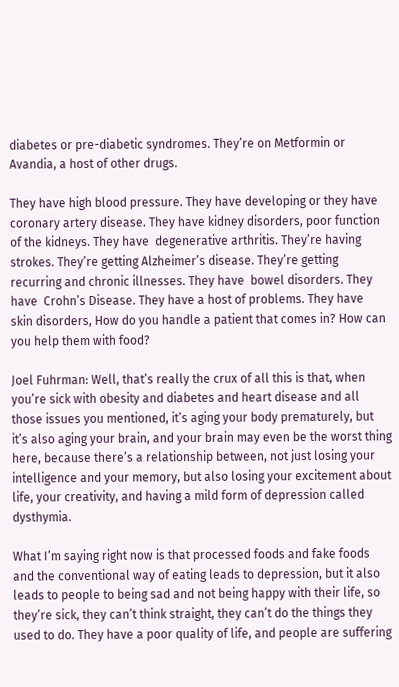diabetes or pre-diabetic syndromes. They’re on Metformin or Avandia, a host of other drugs.

They have high blood pressure. They have developing or they have coronary artery disease. They have kidney disorders, poor function of the kidneys. They have  degenerative arthritis. They’re having strokes. They’re getting Alzheimer’s disease. They’re getting recurring and chronic illnesses. They have  bowel disorders. They have  Crohn’s Disease. They have a host of problems. They have  skin disorders, How do you handle a patient that comes in? How can you help them with food?

Joel Fuhrman: Well, that’s really the crux of all this is that, when you’re sick with obesity and diabetes and heart disease and all those issues you mentioned, it’s aging your body prematurely, but it’s also aging your brain, and your brain may even be the worst thing here, because there’s a relationship between, not just losing your intelligence and your memory, but also losing your excitement about life, your creativity, and having a mild form of depression called dysthymia.

What I’m saying right now is that processed foods and fake foods and the conventional way of eating leads to depression, but it also leads to people to being sad and not being happy with their life, so they’re sick, they can’t think straight, they can’t do the things they used to do. They have a poor quality of life, and people are suffering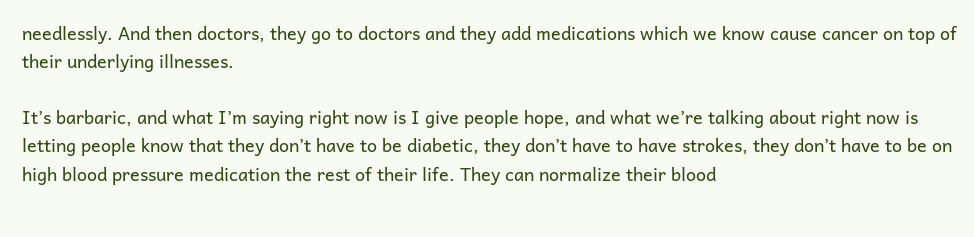needlessly. And then doctors, they go to doctors and they add medications which we know cause cancer on top of their underlying illnesses.

It’s barbaric, and what I’m saying right now is I give people hope, and what we’re talking about right now is letting people know that they don’t have to be diabetic, they don’t have to have strokes, they don’t have to be on high blood pressure medication the rest of their life. They can normalize their blood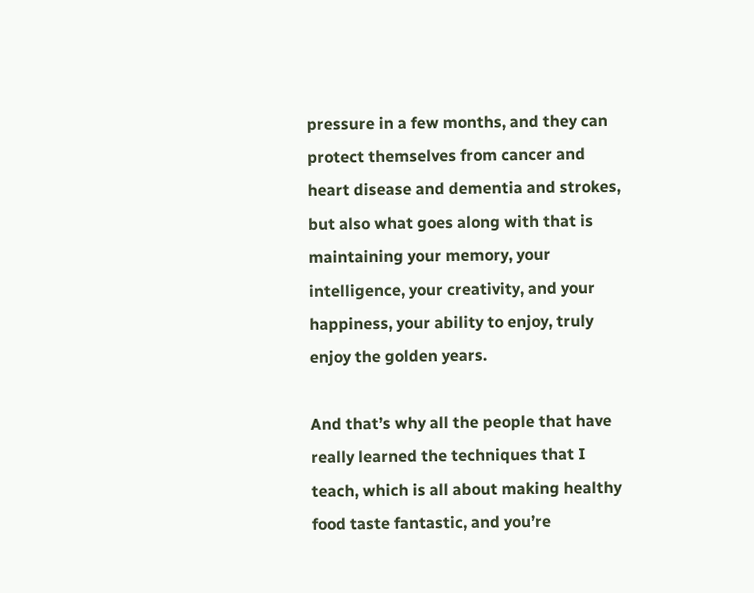pressure in a few months, and they can protect themselves from cancer and heart disease and dementia and strokes, but also what goes along with that is maintaining your memory, your intelligence, your creativity, and your happiness, your ability to enjoy, truly enjoy the golden years.

And that’s why all the people that have really learned the techniques that I teach, which is all about making healthy food taste fantastic, and you’re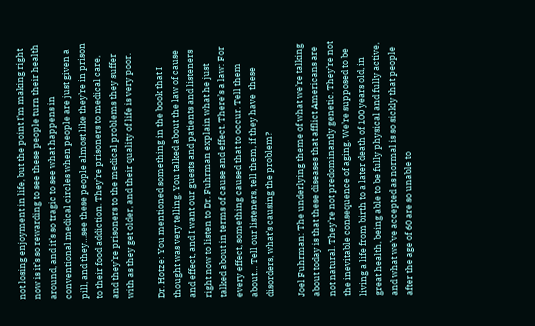not losing enjoyment in life, but the point I’m making right now is it’s so rewarding to see these people turn their health around, and it’s so tragic to see what happens in conventional medical circles when people are just given a pill, and they…see these people almost like they’re in prison to their food addiction. They’re prisoners to medical care, and they’re prisoners to the medical problems they suffer with as they get older, and their quality of life is very poor.

Dr. Hotze: You mentioned something in the book that I thought was very telling. You talked about the law of cause and effect, and I want our guests and patients and listeners right now to listen to Dr. Fuhrman explain what he just talked about in terms of cause and effect. There’s a law: For every effect, something caused that to occur. Tell them about… Tell our listeners, tell them, if they have  these disorders, what’s causing the problem?

Joel Fuhrman: The underlying theme of what we’re talking about today is that these diseases that afflict Americans are not natural. They’re not predominantly genetic. They’re not the inevitable consequence of aging. We’re supposed to be living a life from birth to a later death of 100 years old, in great health, being able to be fully physical and fully active, and what we’ve accepted as normal is so sickly that people after the age of 60 are so unable to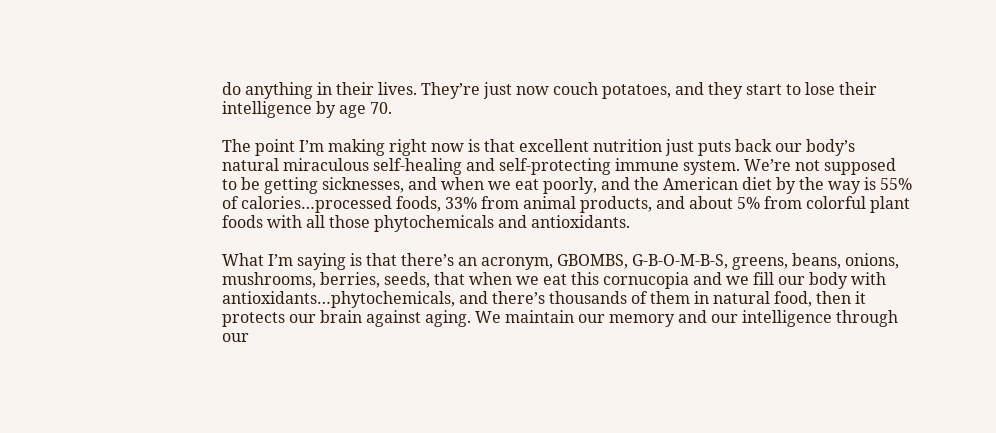do anything in their lives. They’re just now couch potatoes, and they start to lose their intelligence by age 70.

The point I’m making right now is that excellent nutrition just puts back our body’s natural miraculous self-healing and self-protecting immune system. We’re not supposed to be getting sicknesses, and when we eat poorly, and the American diet by the way is 55% of calories…processed foods, 33% from animal products, and about 5% from colorful plant foods with all those phytochemicals and antioxidants.

What I’m saying is that there’s an acronym, GBOMBS, G-B-O-M-B-S, greens, beans, onions, mushrooms, berries, seeds, that when we eat this cornucopia and we fill our body with antioxidants…phytochemicals, and there’s thousands of them in natural food, then it protects our brain against aging. We maintain our memory and our intelligence through our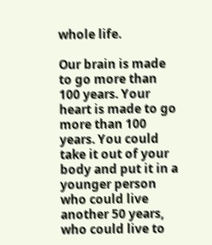whole life.

Our brain is made to go more than 100 years. Your heart is made to go more than 100 years. You could take it out of your body and put it in a younger person who could live another 50 years, who could live to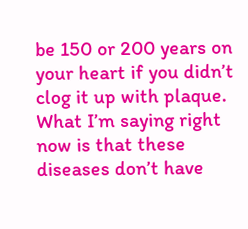be 150 or 200 years on your heart if you didn’t clog it up with plaque. What I’m saying right now is that these diseases don’t have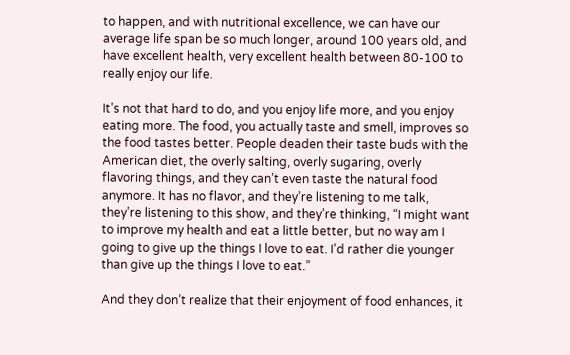to happen, and with nutritional excellence, we can have our average life span be so much longer, around 100 years old, and have excellent health, very excellent health between 80-100 to really enjoy our life.

It’s not that hard to do, and you enjoy life more, and you enjoy eating more. The food, you actually taste and smell, improves so the food tastes better. People deaden their taste buds with the American diet, the overly salting, overly sugaring, overly flavoring things, and they can’t even taste the natural food anymore. It has no flavor, and they’re listening to me talk, they’re listening to this show, and they’re thinking, “I might want to improve my health and eat a little better, but no way am I going to give up the things I love to eat. I’d rather die younger than give up the things I love to eat.”

And they don’t realize that their enjoyment of food enhances, it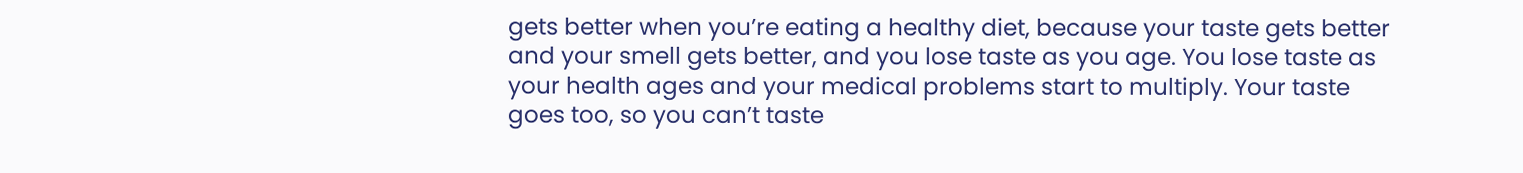gets better when you’re eating a healthy diet, because your taste gets better and your smell gets better, and you lose taste as you age. You lose taste as your health ages and your medical problems start to multiply. Your taste goes too, so you can’t taste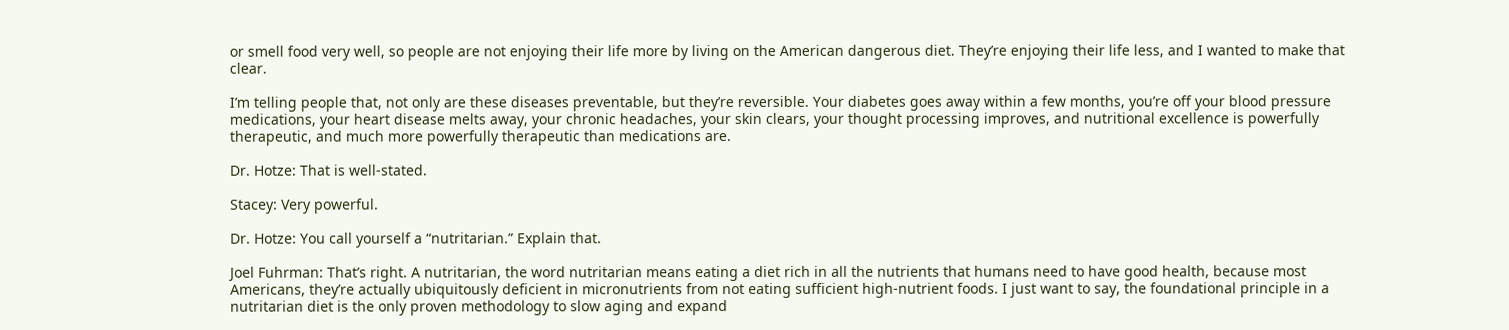or smell food very well, so people are not enjoying their life more by living on the American dangerous diet. They’re enjoying their life less, and I wanted to make that clear.

I’m telling people that, not only are these diseases preventable, but they’re reversible. Your diabetes goes away within a few months, you’re off your blood pressure medications, your heart disease melts away, your chronic headaches, your skin clears, your thought processing improves, and nutritional excellence is powerfully therapeutic, and much more powerfully therapeutic than medications are.

Dr. Hotze: That is well-stated.

Stacey: Very powerful.

Dr. Hotze: You call yourself a “nutritarian.” Explain that.

Joel Fuhrman: That’s right. A nutritarian, the word nutritarian means eating a diet rich in all the nutrients that humans need to have good health, because most Americans, they’re actually ubiquitously deficient in micronutrients from not eating sufficient high-nutrient foods. I just want to say, the foundational principle in a nutritarian diet is the only proven methodology to slow aging and expand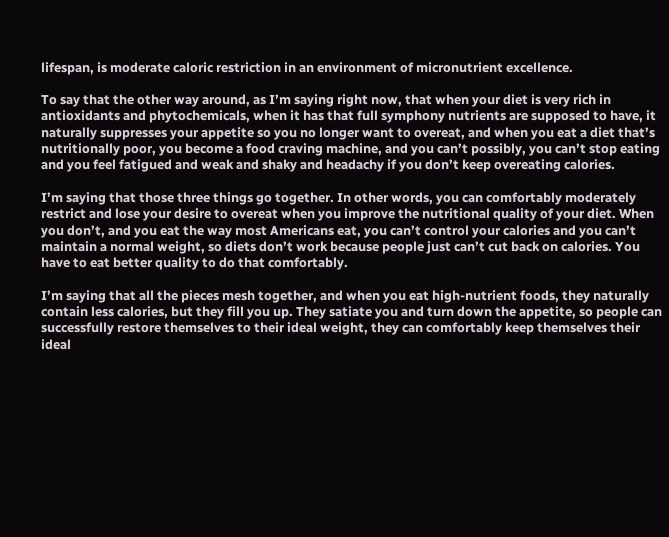lifespan, is moderate caloric restriction in an environment of micronutrient excellence.

To say that the other way around, as I’m saying right now, that when your diet is very rich in antioxidants and phytochemicals, when it has that full symphony nutrients are supposed to have, it naturally suppresses your appetite so you no longer want to overeat, and when you eat a diet that’s nutritionally poor, you become a food craving machine, and you can’t possibly, you can’t stop eating and you feel fatigued and weak and shaky and headachy if you don’t keep overeating calories.

I’m saying that those three things go together. In other words, you can comfortably moderately restrict and lose your desire to overeat when you improve the nutritional quality of your diet. When you don’t, and you eat the way most Americans eat, you can’t control your calories and you can’t maintain a normal weight, so diets don’t work because people just can’t cut back on calories. You have to eat better quality to do that comfortably.

I’m saying that all the pieces mesh together, and when you eat high-nutrient foods, they naturally contain less calories, but they fill you up. They satiate you and turn down the appetite, so people can successfully restore themselves to their ideal weight, they can comfortably keep themselves their ideal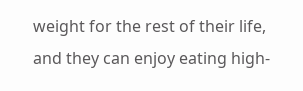weight for the rest of their life, and they can enjoy eating high-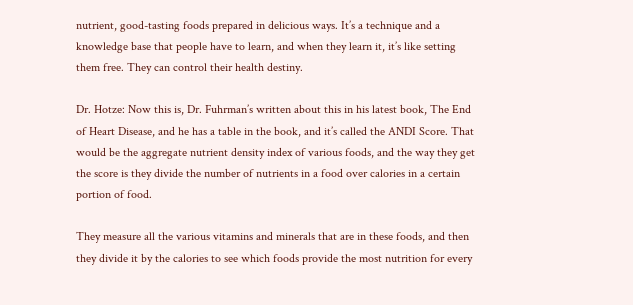nutrient, good-tasting foods prepared in delicious ways. It’s a technique and a knowledge base that people have to learn, and when they learn it, it’s like setting them free. They can control their health destiny.

Dr. Hotze: Now this is, Dr. Fuhrman’s written about this in his latest book, The End of Heart Disease, and he has a table in the book, and it’s called the ANDI Score. That would be the aggregate nutrient density index of various foods, and the way they get the score is they divide the number of nutrients in a food over calories in a certain portion of food.

They measure all the various vitamins and minerals that are in these foods, and then they divide it by the calories to see which foods provide the most nutrition for every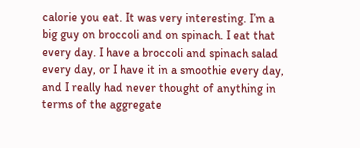calorie you eat. It was very interesting. I’m a big guy on broccoli and on spinach. I eat that every day. I have a broccoli and spinach salad every day, or I have it in a smoothie every day, and I really had never thought of anything in terms of the aggregate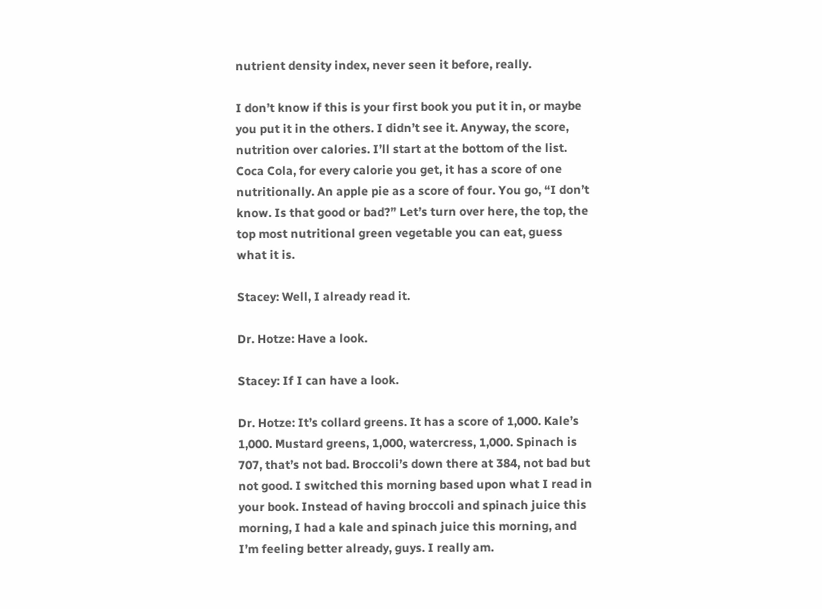nutrient density index, never seen it before, really.

I don’t know if this is your first book you put it in, or maybe you put it in the others. I didn’t see it. Anyway, the score, nutrition over calories. I’ll start at the bottom of the list. Coca Cola, for every calorie you get, it has a score of one nutritionally. An apple pie as a score of four. You go, “I don’t know. Is that good or bad?” Let’s turn over here, the top, the top most nutritional green vegetable you can eat, guess what it is.

Stacey: Well, I already read it.

Dr. Hotze: Have a look.

Stacey: If I can have a look.

Dr. Hotze: It’s collard greens. It has a score of 1,000. Kale’s 1,000. Mustard greens, 1,000, watercress, 1,000. Spinach is 707, that’s not bad. Broccoli’s down there at 384, not bad but not good. I switched this morning based upon what I read in your book. Instead of having broccoli and spinach juice this morning, I had a kale and spinach juice this morning, and I’m feeling better already, guys. I really am.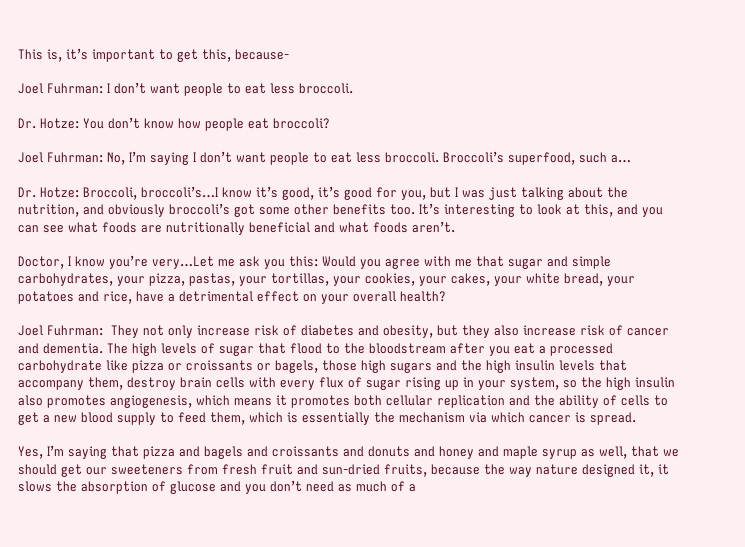This is, it’s important to get this, because-

Joel Fuhrman: I don’t want people to eat less broccoli.

Dr. Hotze: You don’t know how people eat broccoli?

Joel Fuhrman: No, I’m saying I don’t want people to eat less broccoli. Broccoli’s superfood, such a…

Dr. Hotze: Broccoli, broccoli’s…I know it’s good, it’s good for you, but I was just talking about the nutrition, and obviously broccoli’s got some other benefits too. It’s interesting to look at this, and you can see what foods are nutritionally beneficial and what foods aren’t.

Doctor, I know you’re very…Let me ask you this: Would you agree with me that sugar and simple carbohydrates, your pizza, pastas, your tortillas, your cookies, your cakes, your white bread, your potatoes and rice, have a detrimental effect on your overall health?

Joel Fuhrman:  They not only increase risk of diabetes and obesity, but they also increase risk of cancer and dementia. The high levels of sugar that flood to the bloodstream after you eat a processed carbohydrate like pizza or croissants or bagels, those high sugars and the high insulin levels that accompany them, destroy brain cells with every flux of sugar rising up in your system, so the high insulin also promotes angiogenesis, which means it promotes both cellular replication and the ability of cells to get a new blood supply to feed them, which is essentially the mechanism via which cancer is spread.

Yes, I’m saying that pizza and bagels and croissants and donuts and honey and maple syrup as well, that we should get our sweeteners from fresh fruit and sun-dried fruits, because the way nature designed it, it slows the absorption of glucose and you don’t need as much of a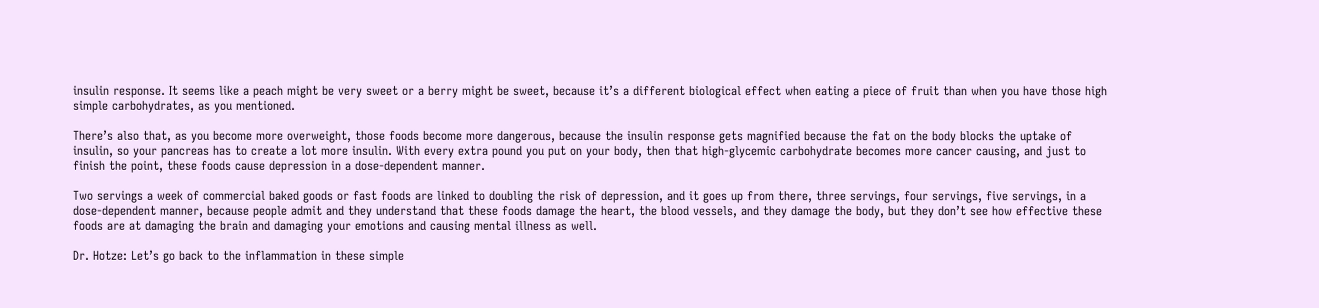insulin response. It seems like a peach might be very sweet or a berry might be sweet, because it’s a different biological effect when eating a piece of fruit than when you have those high simple carbohydrates, as you mentioned.

There’s also that, as you become more overweight, those foods become more dangerous, because the insulin response gets magnified because the fat on the body blocks the uptake of insulin, so your pancreas has to create a lot more insulin. With every extra pound you put on your body, then that high-glycemic carbohydrate becomes more cancer causing, and just to finish the point, these foods cause depression in a dose-dependent manner.

Two servings a week of commercial baked goods or fast foods are linked to doubling the risk of depression, and it goes up from there, three servings, four servings, five servings, in a dose-dependent manner, because people admit and they understand that these foods damage the heart, the blood vessels, and they damage the body, but they don’t see how effective these foods are at damaging the brain and damaging your emotions and causing mental illness as well.

Dr. Hotze: Let’s go back to the inflammation in these simple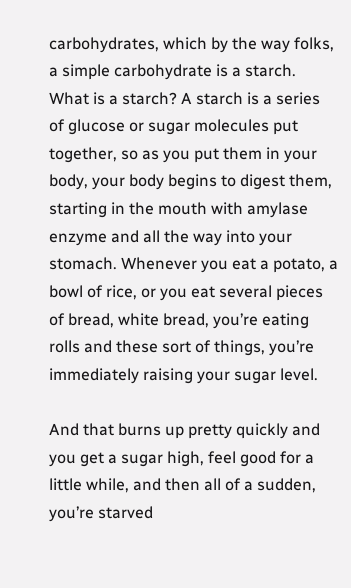carbohydrates, which by the way folks, a simple carbohydrate is a starch. What is a starch? A starch is a series of glucose or sugar molecules put together, so as you put them in your body, your body begins to digest them, starting in the mouth with amylase enzyme and all the way into your stomach. Whenever you eat a potato, a bowl of rice, or you eat several pieces of bread, white bread, you’re eating rolls and these sort of things, you’re immediately raising your sugar level.

And that burns up pretty quickly and you get a sugar high, feel good for a little while, and then all of a sudden, you’re starved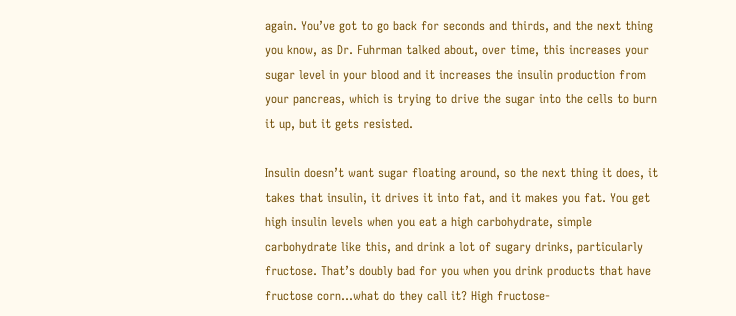again. You’ve got to go back for seconds and thirds, and the next thing you know, as Dr. Fuhrman talked about, over time, this increases your sugar level in your blood and it increases the insulin production from your pancreas, which is trying to drive the sugar into the cells to burn it up, but it gets resisted.

Insulin doesn’t want sugar floating around, so the next thing it does, it takes that insulin, it drives it into fat, and it makes you fat. You get high insulin levels when you eat a high carbohydrate, simple carbohydrate like this, and drink a lot of sugary drinks, particularly fructose. That’s doubly bad for you when you drink products that have fructose corn…what do they call it? High fructose-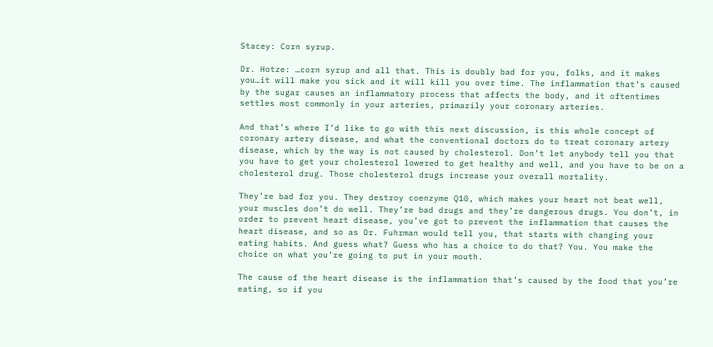Stacey: Corn syrup.

Dr. Hotze: …corn syrup and all that. This is doubly bad for you, folks, and it makes you…it will make you sick and it will kill you over time. The inflammation that’s caused by the sugar causes an inflammatory process that affects the body, and it oftentimes settles most commonly in your arteries, primarily your coronary arteries.

And that’s where I’d like to go with this next discussion, is this whole concept of coronary artery disease, and what the conventional doctors do to treat coronary artery disease, which by the way is not caused by cholesterol. Don’t let anybody tell you that you have to get your cholesterol lowered to get healthy and well, and you have to be on a cholesterol drug. Those cholesterol drugs increase your overall mortality.

They’re bad for you. They destroy coenzyme Q10, which makes your heart not beat well, your muscles don’t do well. They’re bad drugs and they’re dangerous drugs. You don’t, in order to prevent heart disease, you’ve got to prevent the inflammation that causes the heart disease, and so as Dr. Fuhrman would tell you, that starts with changing your eating habits. And guess what? Guess who has a choice to do that? You. You make the choice on what you’re going to put in your mouth.

The cause of the heart disease is the inflammation that’s caused by the food that you’re eating, so if you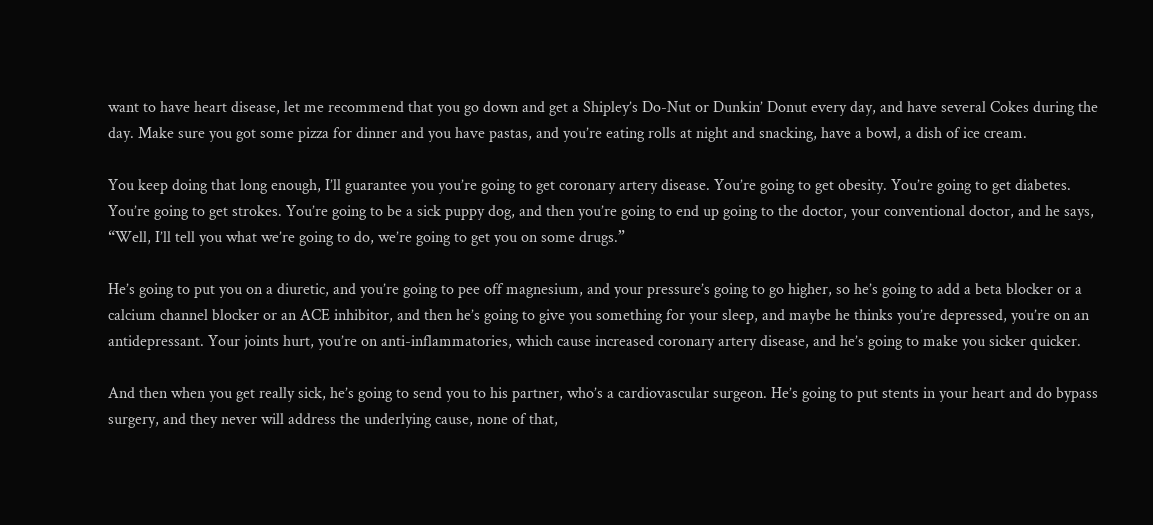want to have heart disease, let me recommend that you go down and get a Shipley’s Do-Nut or Dunkin’ Donut every day, and have several Cokes during the day. Make sure you got some pizza for dinner and you have pastas, and you’re eating rolls at night and snacking, have a bowl, a dish of ice cream.

You keep doing that long enough, I’ll guarantee you you’re going to get coronary artery disease. You’re going to get obesity. You’re going to get diabetes. You’re going to get strokes. You’re going to be a sick puppy dog, and then you’re going to end up going to the doctor, your conventional doctor, and he says, “Well, I’ll tell you what we’re going to do, we’re going to get you on some drugs.”

He’s going to put you on a diuretic, and you’re going to pee off magnesium, and your pressure’s going to go higher, so he’s going to add a beta blocker or a calcium channel blocker or an ACE inhibitor, and then he’s going to give you something for your sleep, and maybe he thinks you’re depressed, you’re on an antidepressant. Your joints hurt, you’re on anti-inflammatories, which cause increased coronary artery disease, and he’s going to make you sicker quicker.

And then when you get really sick, he’s going to send you to his partner, who’s a cardiovascular surgeon. He’s going to put stents in your heart and do bypass surgery, and they never will address the underlying cause, none of that,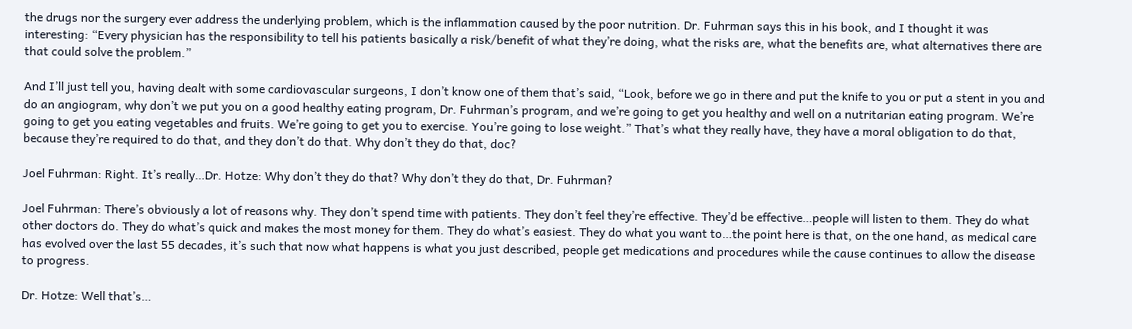the drugs nor the surgery ever address the underlying problem, which is the inflammation caused by the poor nutrition. Dr. Fuhrman says this in his book, and I thought it was interesting: “Every physician has the responsibility to tell his patients basically a risk/benefit of what they’re doing, what the risks are, what the benefits are, what alternatives there are that could solve the problem.”

And I’ll just tell you, having dealt with some cardiovascular surgeons, I don’t know one of them that’s said, “Look, before we go in there and put the knife to you or put a stent in you and do an angiogram, why don’t we put you on a good healthy eating program, Dr. Fuhrman’s program, and we’re going to get you healthy and well on a nutritarian eating program. We’re going to get you eating vegetables and fruits. We’re going to get you to exercise. You’re going to lose weight.” That’s what they really have, they have a moral obligation to do that, because they’re required to do that, and they don’t do that. Why don’t they do that, doc?

Joel Fuhrman: Right. It’s really…Dr. Hotze: Why don’t they do that? Why don’t they do that, Dr. Fuhrman?

Joel Fuhrman: There’s obviously a lot of reasons why. They don’t spend time with patients. They don’t feel they’re effective. They’d be effective…people will listen to them. They do what other doctors do. They do what’s quick and makes the most money for them. They do what’s easiest. They do what you want to…the point here is that, on the one hand, as medical care has evolved over the last 55 decades, it’s such that now what happens is what you just described, people get medications and procedures while the cause continues to allow the disease to progress.

Dr. Hotze: Well that’s…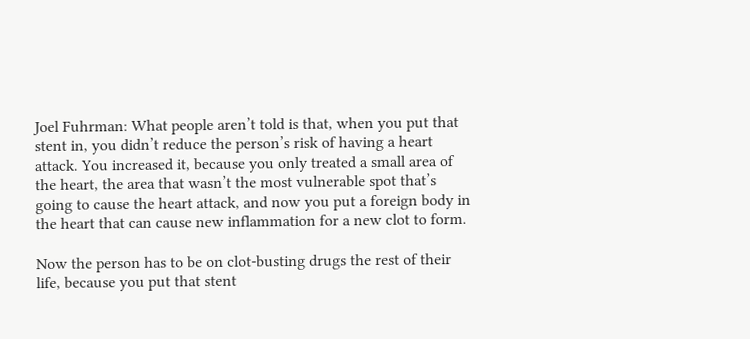Joel Fuhrman: What people aren’t told is that, when you put that stent in, you didn’t reduce the person’s risk of having a heart attack. You increased it, because you only treated a small area of the heart, the area that wasn’t the most vulnerable spot that’s going to cause the heart attack, and now you put a foreign body in the heart that can cause new inflammation for a new clot to form.

Now the person has to be on clot-busting drugs the rest of their life, because you put that stent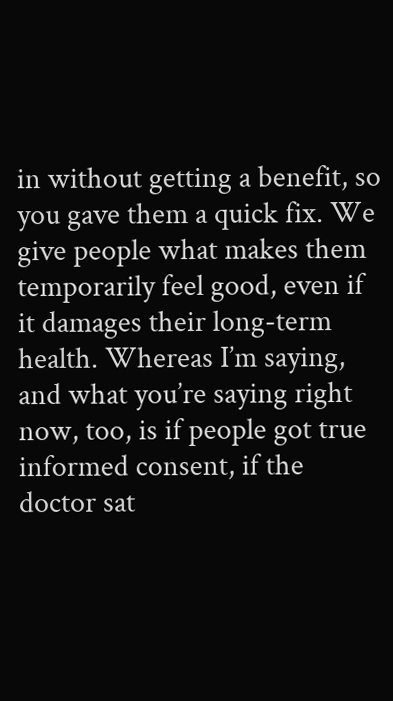in without getting a benefit, so you gave them a quick fix. We give people what makes them temporarily feel good, even if it damages their long-term health. Whereas I’m saying, and what you’re saying right now, too, is if people got true informed consent, if the doctor sat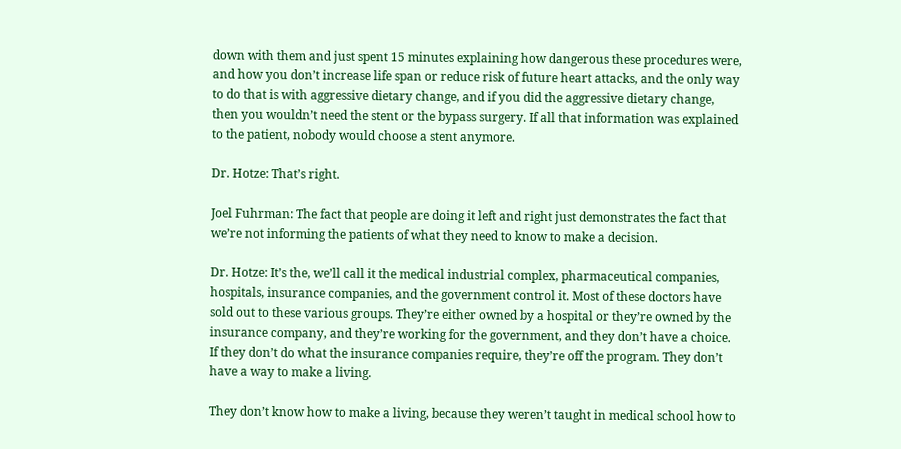down with them and just spent 15 minutes explaining how dangerous these procedures were, and how you don’t increase life span or reduce risk of future heart attacks, and the only way to do that is with aggressive dietary change, and if you did the aggressive dietary change, then you wouldn’t need the stent or the bypass surgery. If all that information was explained to the patient, nobody would choose a stent anymore.

Dr. Hotze: That’s right.

Joel Fuhrman: The fact that people are doing it left and right just demonstrates the fact that we’re not informing the patients of what they need to know to make a decision.

Dr. Hotze: It’s the, we’ll call it the medical industrial complex, pharmaceutical companies, hospitals, insurance companies, and the government control it. Most of these doctors have sold out to these various groups. They’re either owned by a hospital or they’re owned by the insurance company, and they’re working for the government, and they don’t have a choice. If they don’t do what the insurance companies require, they’re off the program. They don’t have a way to make a living.

They don’t know how to make a living, because they weren’t taught in medical school how to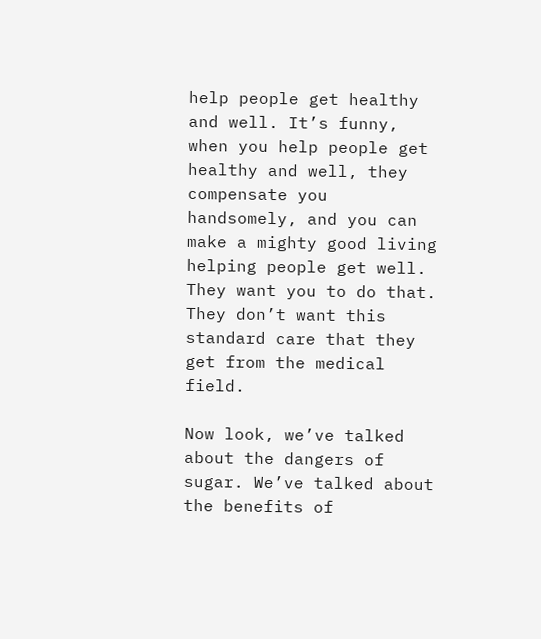help people get healthy and well. It’s funny, when you help people get healthy and well, they compensate you handsomely, and you can make a mighty good living helping people get well. They want you to do that. They don’t want this standard care that they get from the medical field.

Now look, we’ve talked about the dangers of sugar. We’ve talked about the benefits of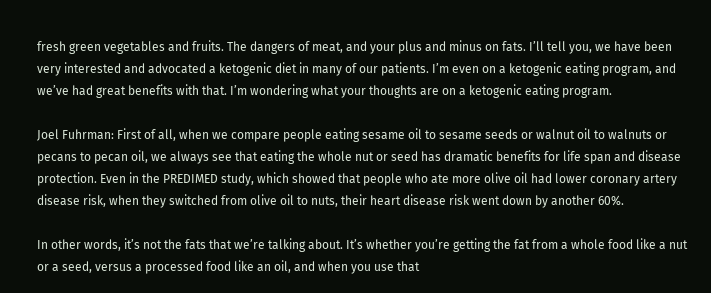fresh green vegetables and fruits. The dangers of meat, and your plus and minus on fats. I’ll tell you, we have been very interested and advocated a ketogenic diet in many of our patients. I’m even on a ketogenic eating program, and we’ve had great benefits with that. I’m wondering what your thoughts are on a ketogenic eating program.

Joel Fuhrman: First of all, when we compare people eating sesame oil to sesame seeds or walnut oil to walnuts or pecans to pecan oil, we always see that eating the whole nut or seed has dramatic benefits for life span and disease protection. Even in the PREDIMED study, which showed that people who ate more olive oil had lower coronary artery disease risk, when they switched from olive oil to nuts, their heart disease risk went down by another 60%.

In other words, it’s not the fats that we’re talking about. It’s whether you’re getting the fat from a whole food like a nut or a seed, versus a processed food like an oil, and when you use that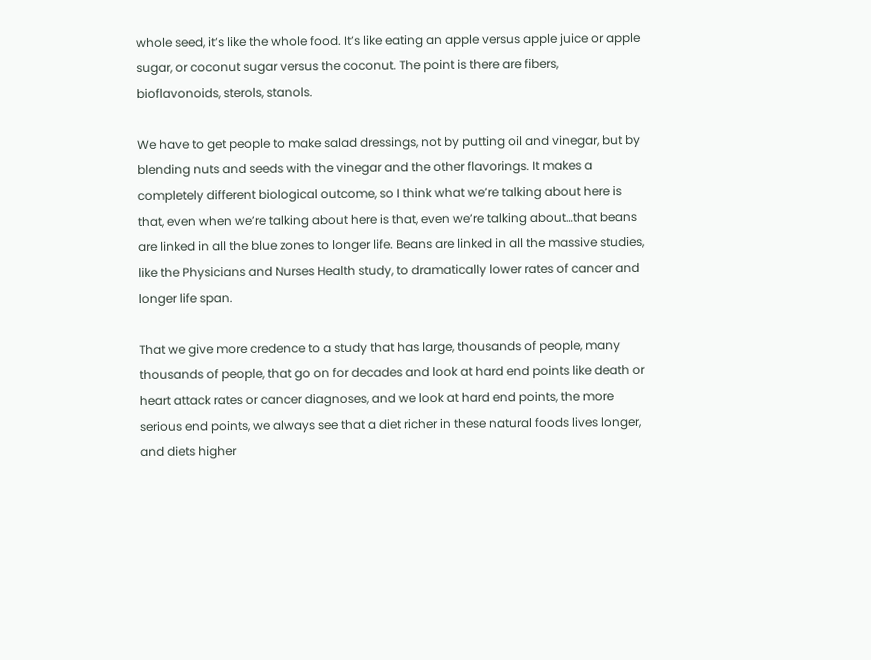whole seed, it’s like the whole food. It’s like eating an apple versus apple juice or apple sugar, or coconut sugar versus the coconut. The point is there are fibers, bioflavonoids, sterols, stanols.

We have to get people to make salad dressings, not by putting oil and vinegar, but by blending nuts and seeds with the vinegar and the other flavorings. It makes a completely different biological outcome, so I think what we’re talking about here is that, even when we’re talking about here is that, even we’re talking about…that beans are linked in all the blue zones to longer life. Beans are linked in all the massive studies, like the Physicians and Nurses Health study, to dramatically lower rates of cancer and longer life span.

That we give more credence to a study that has large, thousands of people, many thousands of people, that go on for decades and look at hard end points like death or heart attack rates or cancer diagnoses, and we look at hard end points, the more serious end points, we always see that a diet richer in these natural foods lives longer, and diets higher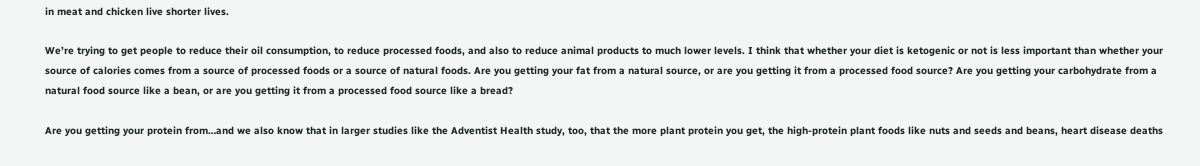in meat and chicken live shorter lives.

We’re trying to get people to reduce their oil consumption, to reduce processed foods, and also to reduce animal products to much lower levels. I think that whether your diet is ketogenic or not is less important than whether your source of calories comes from a source of processed foods or a source of natural foods. Are you getting your fat from a natural source, or are you getting it from a processed food source? Are you getting your carbohydrate from a natural food source like a bean, or are you getting it from a processed food source like a bread?

Are you getting your protein from…and we also know that in larger studies like the Adventist Health study, too, that the more plant protein you get, the high-protein plant foods like nuts and seeds and beans, heart disease deaths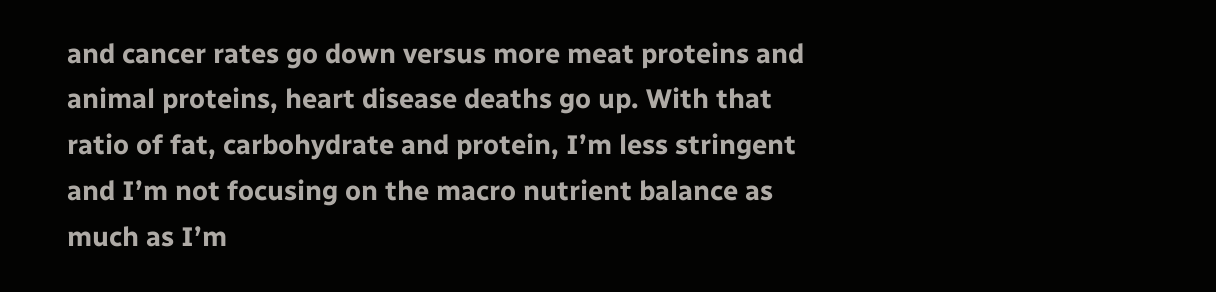and cancer rates go down versus more meat proteins and animal proteins, heart disease deaths go up. With that ratio of fat, carbohydrate and protein, I’m less stringent and I’m not focusing on the macro nutrient balance as much as I’m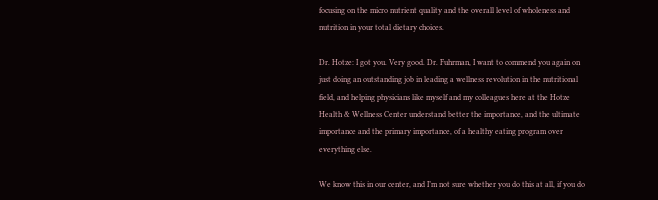focusing on the micro nutrient quality and the overall level of wholeness and nutrition in your total dietary choices.

Dr. Hotze: I got you. Very good. Dr. Fuhrman, I want to commend you again on just doing an outstanding job in leading a wellness revolution in the nutritional field, and helping physicians like myself and my colleagues here at the Hotze Health & Wellness Center understand better the importance, and the ultimate importance and the primary importance, of a healthy eating program over everything else.

We know this in our center, and I’m not sure whether you do this at all, if you do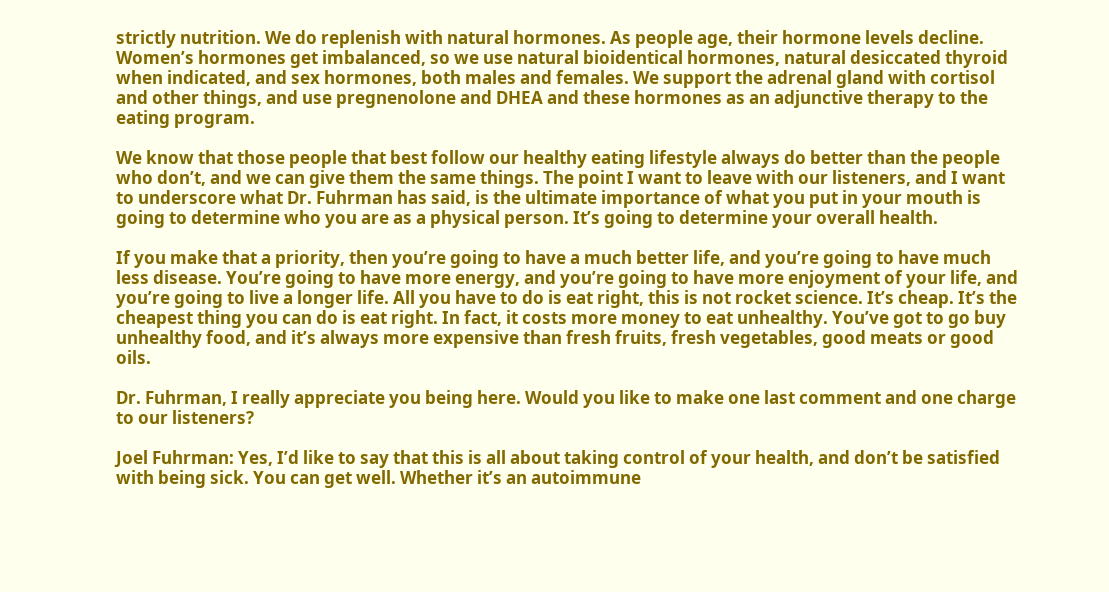strictly nutrition. We do replenish with natural hormones. As people age, their hormone levels decline. Women’s hormones get imbalanced, so we use natural bioidentical hormones, natural desiccated thyroid when indicated, and sex hormones, both males and females. We support the adrenal gland with cortisol and other things, and use pregnenolone and DHEA and these hormones as an adjunctive therapy to the eating program.

We know that those people that best follow our healthy eating lifestyle always do better than the people who don’t, and we can give them the same things. The point I want to leave with our listeners, and I want to underscore what Dr. Fuhrman has said, is the ultimate importance of what you put in your mouth is going to determine who you are as a physical person. It’s going to determine your overall health.

If you make that a priority, then you’re going to have a much better life, and you’re going to have much less disease. You’re going to have more energy, and you’re going to have more enjoyment of your life, and you’re going to live a longer life. All you have to do is eat right, this is not rocket science. It’s cheap. It’s the cheapest thing you can do is eat right. In fact, it costs more money to eat unhealthy. You’ve got to go buy unhealthy food, and it’s always more expensive than fresh fruits, fresh vegetables, good meats or good oils.

Dr. Fuhrman, I really appreciate you being here. Would you like to make one last comment and one charge to our listeners?

Joel Fuhrman: Yes, I’d like to say that this is all about taking control of your health, and don’t be satisfied with being sick. You can get well. Whether it’s an autoimmune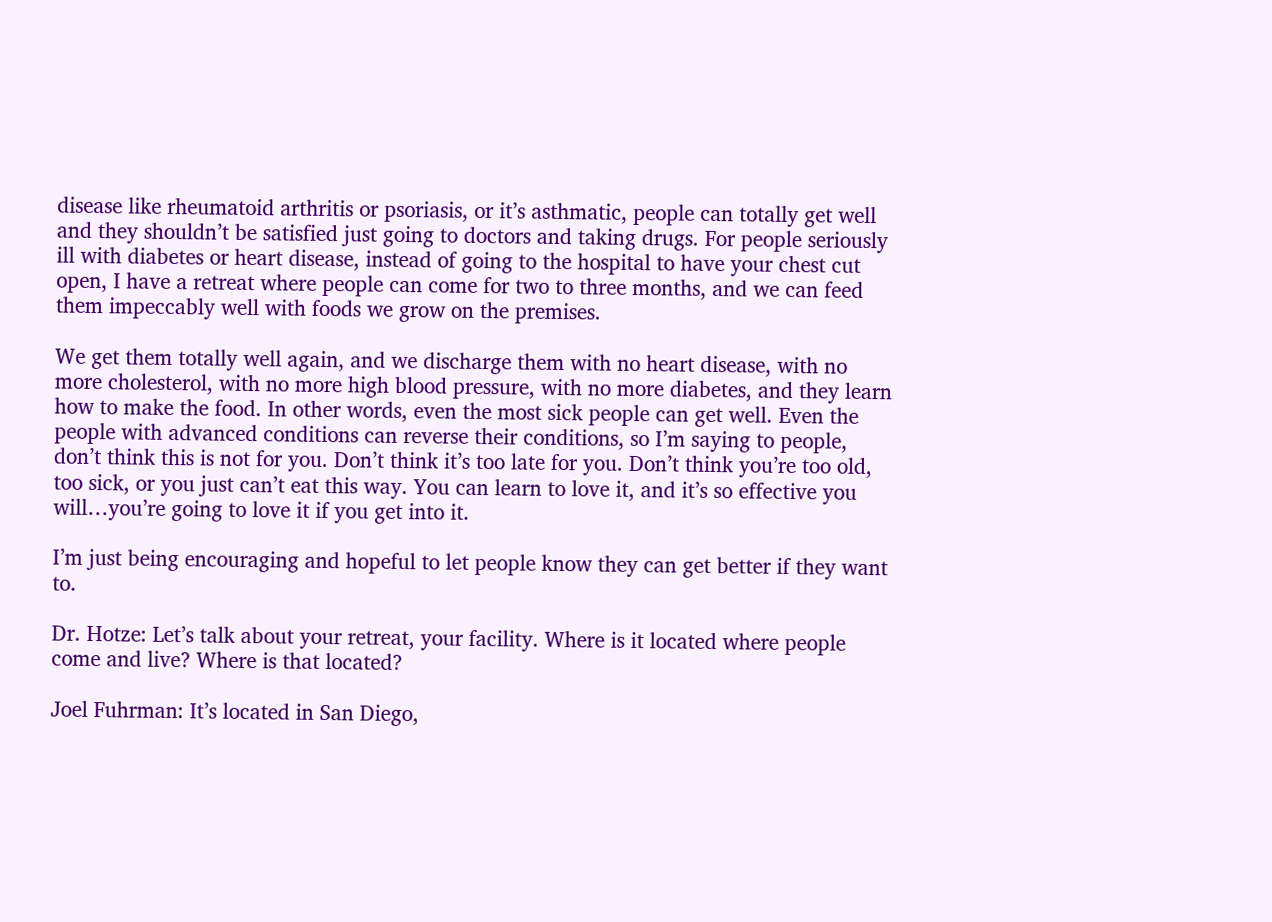disease like rheumatoid arthritis or psoriasis, or it’s asthmatic, people can totally get well and they shouldn’t be satisfied just going to doctors and taking drugs. For people seriously ill with diabetes or heart disease, instead of going to the hospital to have your chest cut open, I have a retreat where people can come for two to three months, and we can feed them impeccably well with foods we grow on the premises.

We get them totally well again, and we discharge them with no heart disease, with no more cholesterol, with no more high blood pressure, with no more diabetes, and they learn how to make the food. In other words, even the most sick people can get well. Even the people with advanced conditions can reverse their conditions, so I’m saying to people, don’t think this is not for you. Don’t think it’s too late for you. Don’t think you’re too old, too sick, or you just can’t eat this way. You can learn to love it, and it’s so effective you will…you’re going to love it if you get into it.

I’m just being encouraging and hopeful to let people know they can get better if they want to.

Dr. Hotze: Let’s talk about your retreat, your facility. Where is it located where people come and live? Where is that located?

Joel Fuhrman: It’s located in San Diego,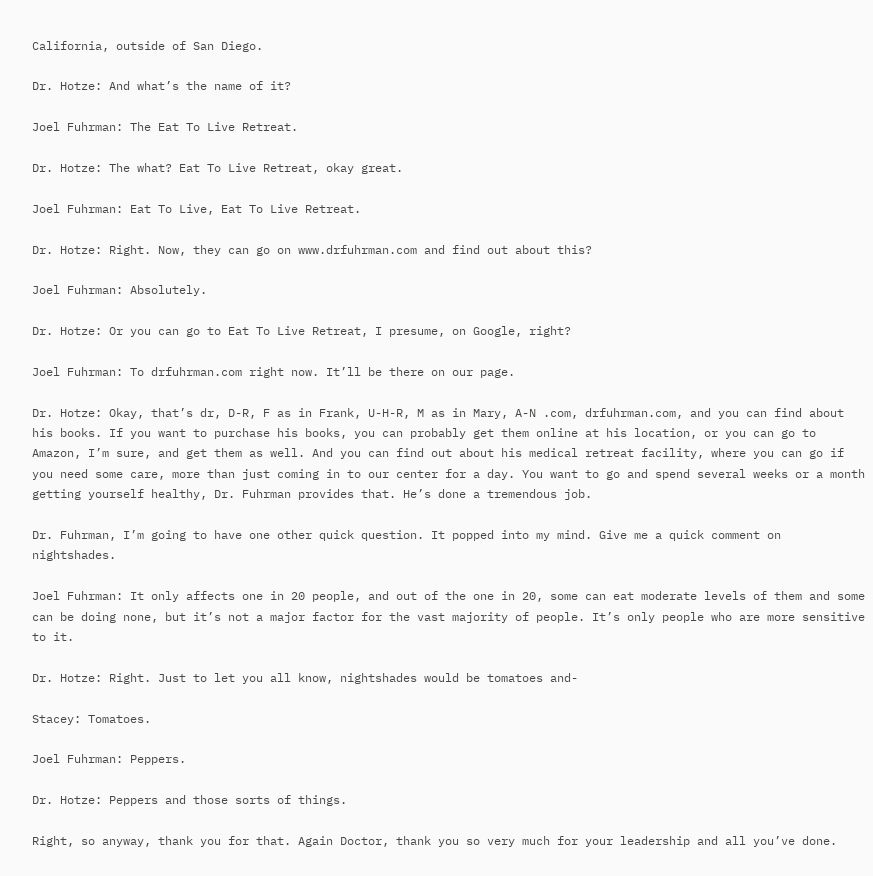California, outside of San Diego.

Dr. Hotze: And what’s the name of it?

Joel Fuhrman: The Eat To Live Retreat.

Dr. Hotze: The what? Eat To Live Retreat, okay great.

Joel Fuhrman: Eat To Live, Eat To Live Retreat.

Dr. Hotze: Right. Now, they can go on www.drfuhrman.com and find out about this?

Joel Fuhrman: Absolutely.

Dr. Hotze: Or you can go to Eat To Live Retreat, I presume, on Google, right?

Joel Fuhrman: To drfuhrman.com right now. It’ll be there on our page.

Dr. Hotze: Okay, that’s dr, D-R, F as in Frank, U-H-R, M as in Mary, A-N .com, drfuhrman.com, and you can find about his books. If you want to purchase his books, you can probably get them online at his location, or you can go to Amazon, I’m sure, and get them as well. And you can find out about his medical retreat facility, where you can go if you need some care, more than just coming in to our center for a day. You want to go and spend several weeks or a month getting yourself healthy, Dr. Fuhrman provides that. He’s done a tremendous job.

Dr. Fuhrman, I’m going to have one other quick question. It popped into my mind. Give me a quick comment on nightshades.

Joel Fuhrman: It only affects one in 20 people, and out of the one in 20, some can eat moderate levels of them and some can be doing none, but it’s not a major factor for the vast majority of people. It’s only people who are more sensitive to it.

Dr. Hotze: Right. Just to let you all know, nightshades would be tomatoes and-

Stacey: Tomatoes.

Joel Fuhrman: Peppers.

Dr. Hotze: Peppers and those sorts of things.

Right, so anyway, thank you for that. Again Doctor, thank you so very much for your leadership and all you’ve done.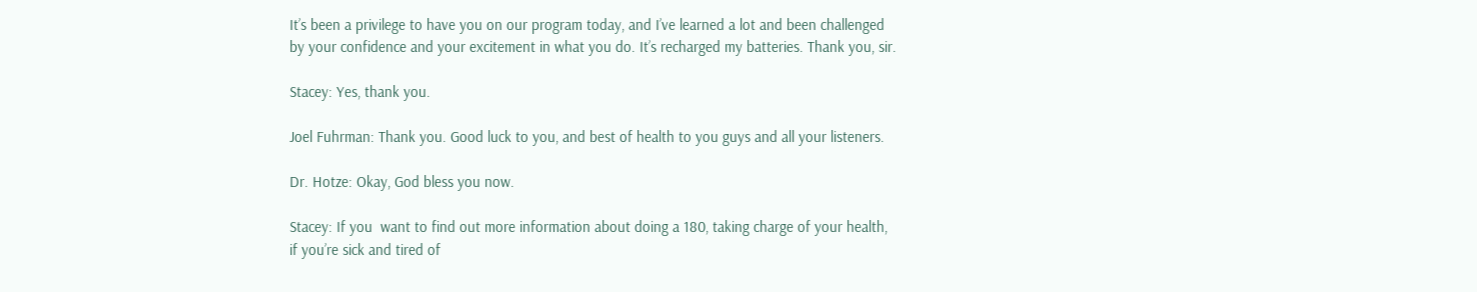It’s been a privilege to have you on our program today, and I’ve learned a lot and been challenged by your confidence and your excitement in what you do. It’s recharged my batteries. Thank you, sir.

Stacey: Yes, thank you.

Joel Fuhrman: Thank you. Good luck to you, and best of health to you guys and all your listeners.

Dr. Hotze: Okay, God bless you now.

Stacey: If you  want to find out more information about doing a 180, taking charge of your health, if you’re sick and tired of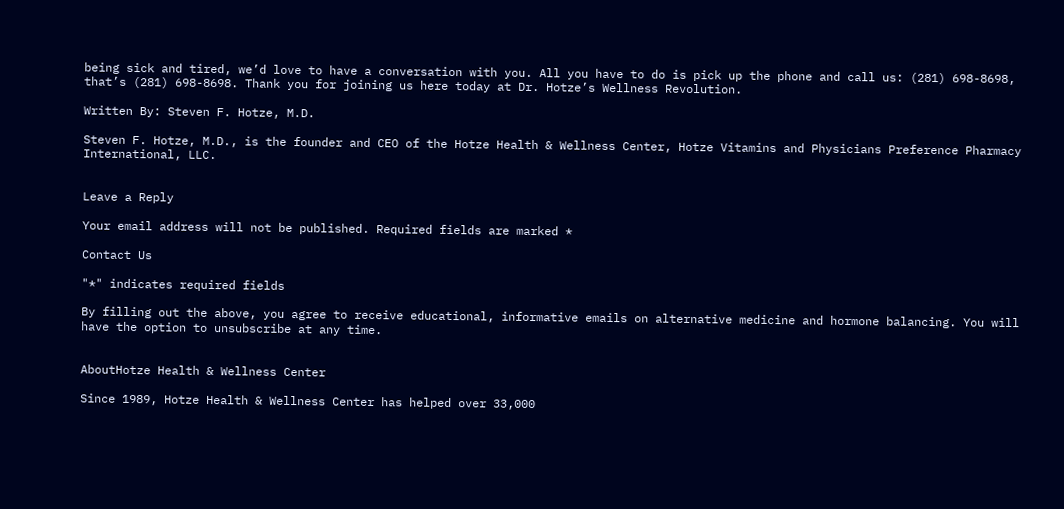being sick and tired, we’d love to have a conversation with you. All you have to do is pick up the phone and call us: (281) 698-8698, that’s (281) 698-8698. Thank you for joining us here today at Dr. Hotze’s Wellness Revolution.

Written By: Steven F. Hotze, M.D.

Steven F. Hotze, M.D., is the founder and CEO of the Hotze Health & Wellness Center, Hotze Vitamins and Physicians Preference Pharmacy International, LLC.


Leave a Reply

Your email address will not be published. Required fields are marked *

Contact Us

"*" indicates required fields

By filling out the above, you agree to receive educational, informative emails on alternative medicine and hormone balancing. You will have the option to unsubscribe at any time.


AboutHotze Health & Wellness Center

Since 1989, Hotze Health & Wellness Center has helped over 33,000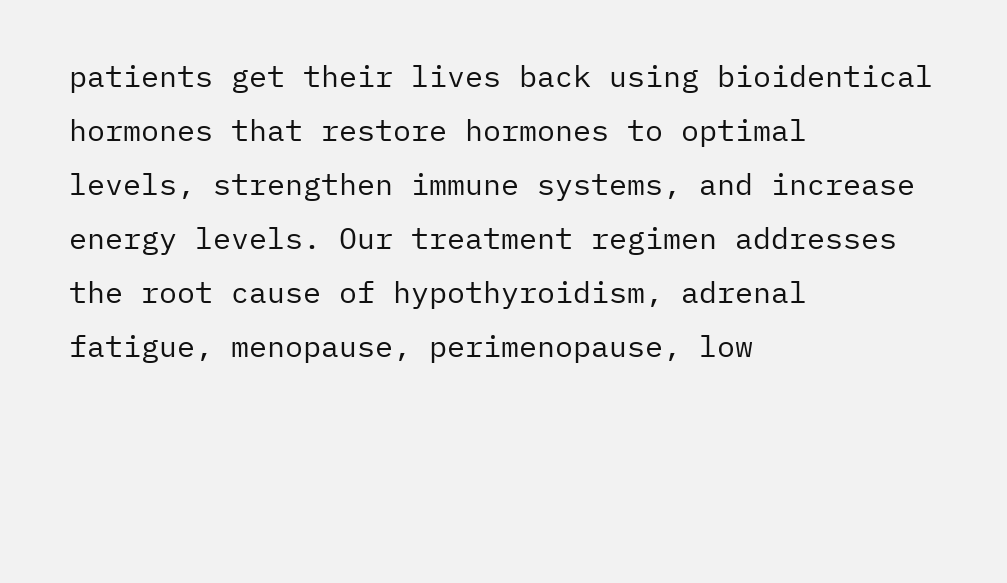patients get their lives back using bioidentical hormones that restore hormones to optimal levels, strengthen immune systems, and increase energy levels. Our treatment regimen addresses the root cause of hypothyroidism, adrenal fatigue, menopause, perimenopause, low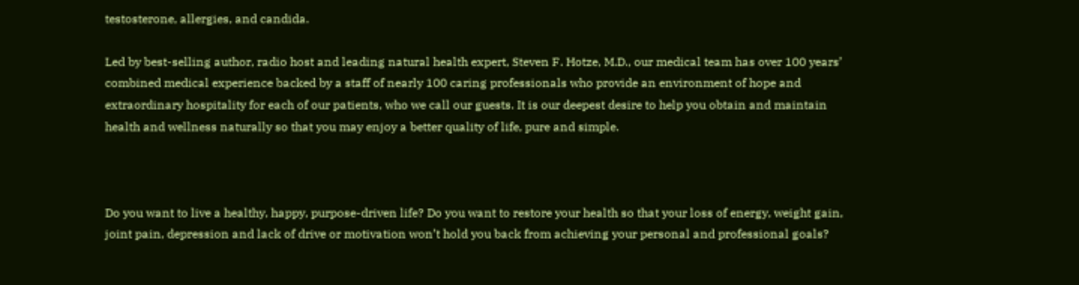testosterone, allergies, and candida.

Led by best-selling author, radio host and leading natural health expert, Steven F. Hotze, M.D., our medical team has over 100 years’ combined medical experience backed by a staff of nearly 100 caring professionals who provide an environment of hope and extraordinary hospitality for each of our patients, who we call our guests. It is our deepest desire to help you obtain and maintain health and wellness naturally so that you may enjoy a better quality of life, pure and simple.



Do you want to live a healthy, happy, purpose-driven life? Do you want to restore your health so that your loss of energy, weight gain, joint pain, depression and lack of drive or motivation won’t hold you back from achieving your personal and professional goals?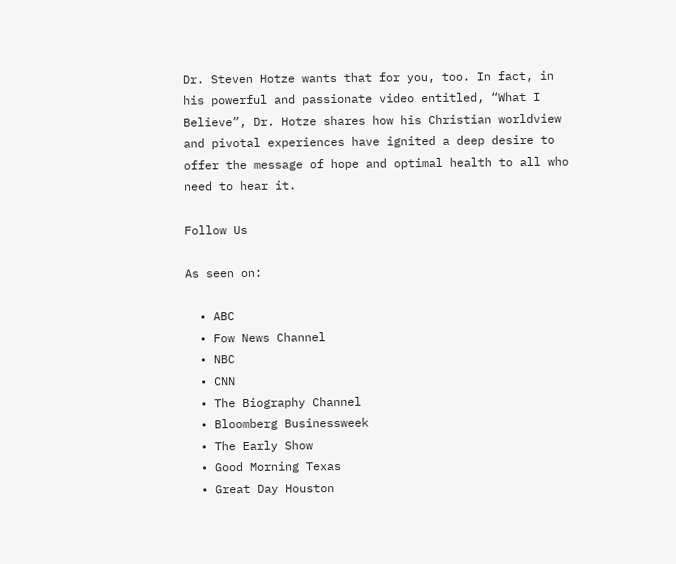Dr. Steven Hotze wants that for you, too. In fact, in his powerful and passionate video entitled, “What I Believe”, Dr. Hotze shares how his Christian worldview and pivotal experiences have ignited a deep desire to offer the message of hope and optimal health to all who need to hear it.

Follow Us

As seen on:

  • ABC
  • Fow News Channel
  • NBC
  • CNN
  • The Biography Channel
  • Bloomberg Businessweek
  • The Early Show
  • Good Morning Texas
  • Great Day Houston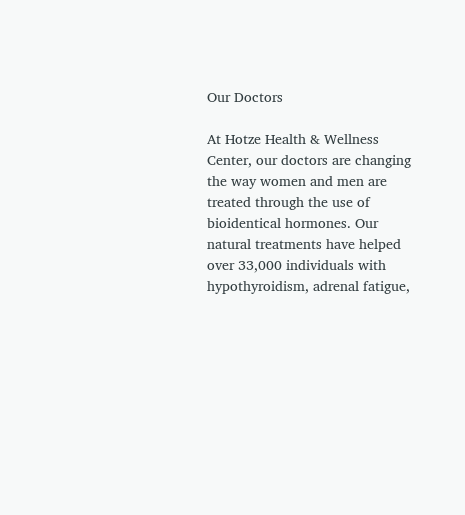Our Doctors

At Hotze Health & Wellness Center, our doctors are changing the way women and men are treated through the use of bioidentical hormones. Our natural treatments have helped over 33,000 individuals with hypothyroidism, adrenal fatigue,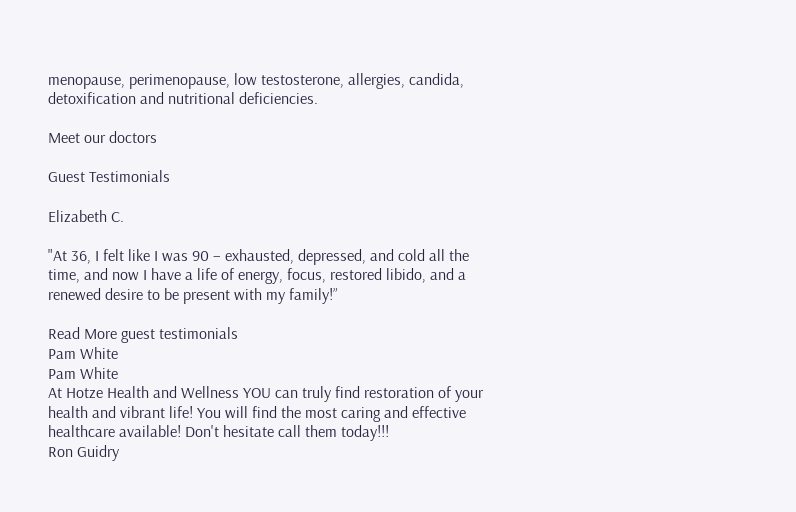menopause, perimenopause, low testosterone, allergies, candida, detoxification and nutritional deficiencies.

Meet our doctors

Guest Testimonials

Elizabeth C.

"At 36, I felt like I was 90 – exhausted, depressed, and cold all the time, and now I have a life of energy, focus, restored libido, and a renewed desire to be present with my family!”

Read More guest testimonials
Pam White
Pam White
At Hotze Health and Wellness YOU can truly find restoration of your health and vibrant life! You will find the most caring and effective healthcare available! Don't hesitate call them today!!!
Ron Guidry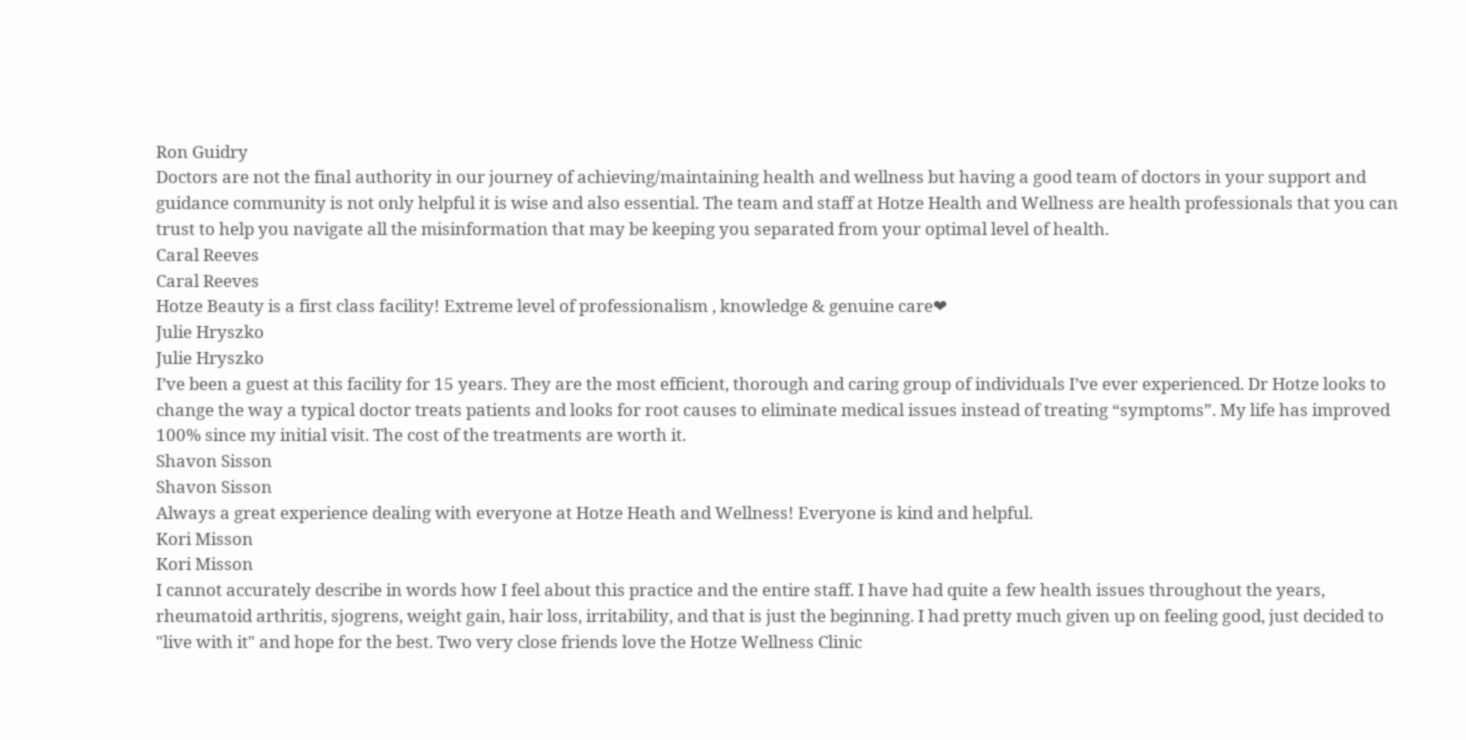Ron Guidry
Doctors are not the final authority in our journey of achieving/maintaining health and wellness but having a good team of doctors in your support and guidance community is not only helpful it is wise and also essential. The team and staff at Hotze Health and Wellness are health professionals that you can trust to help you navigate all the misinformation that may be keeping you separated from your optimal level of health.
Caral Reeves
Caral Reeves
Hotze Beauty is a first class facility! Extreme level of professionalism , knowledge & genuine care❤
Julie Hryszko
Julie Hryszko
I’ve been a guest at this facility for 15 years. They are the most efficient, thorough and caring group of individuals I’ve ever experienced. Dr Hotze looks to change the way a typical doctor treats patients and looks for root causes to eliminate medical issues instead of treating “symptoms”. My life has improved 100% since my initial visit. The cost of the treatments are worth it.
Shavon Sisson
Shavon Sisson
Always a great experience dealing with everyone at Hotze Heath and Wellness! Everyone is kind and helpful.
Kori Misson
Kori Misson
I cannot accurately describe in words how I feel about this practice and the entire staff. I have had quite a few health issues throughout the years, rheumatoid arthritis, sjogrens, weight gain, hair loss, irritability, and that is just the beginning. I had pretty much given up on feeling good, just decided to "live with it" and hope for the best. Two very close friends love the Hotze Wellness Clinic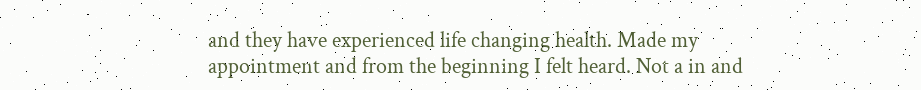and they have experienced life changing health. Made my appointment and from the beginning I felt heard. Not a in and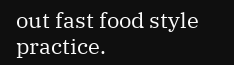out fast food style practice.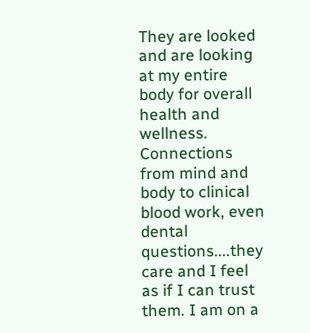They are looked and are looking at my entire body for overall health and wellness. Connections from mind and body to clinical blood work, even dental questions....they care and I feel as if I can trust them. I am on a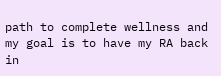path to complete wellness and my goal is to have my RA back in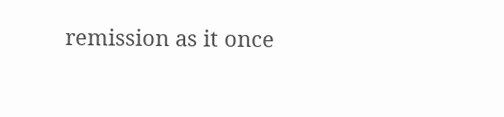remission as it once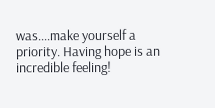was....make yourself a priority. Having hope is an incredible feeling!